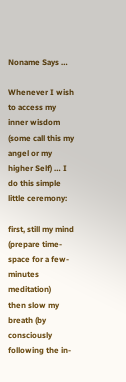Noname Says …

Whenever I wish to access my inner wisdom (some call this my angel or my higher Self) … I do this simple little ceremony:

first, still my mind (prepare time-space for a few-minutes meditation)
then slow my breath (by consciously following the in-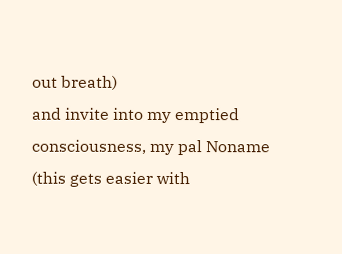out breath)
and invite into my emptied consciousness, my pal Noname (this gets easier with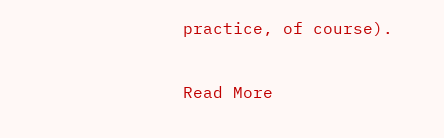practice, of course).

Read More